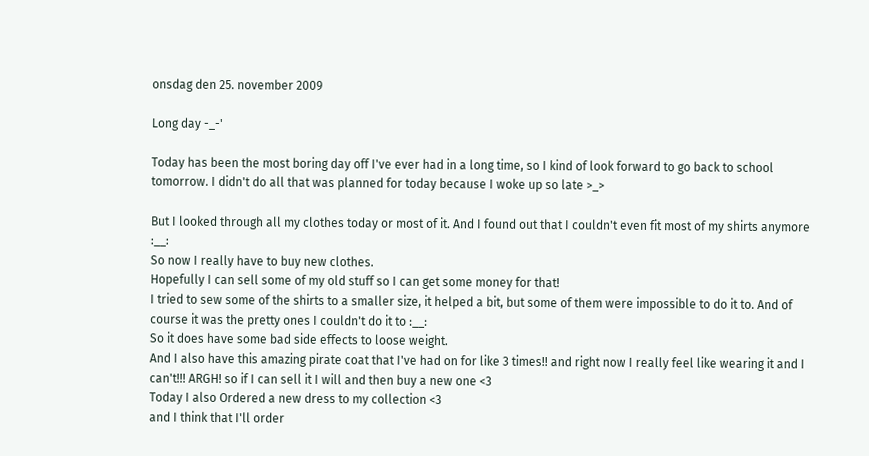onsdag den 25. november 2009

Long day -_-'

Today has been the most boring day off I've ever had in a long time, so I kind of look forward to go back to school tomorrow. I didn't do all that was planned for today because I woke up so late >_>

But I looked through all my clothes today or most of it. And I found out that I couldn't even fit most of my shirts anymore :__:
So now I really have to buy new clothes.
Hopefully I can sell some of my old stuff so I can get some money for that!
I tried to sew some of the shirts to a smaller size, it helped a bit, but some of them were impossible to do it to. And of course it was the pretty ones I couldn't do it to :__:
So it does have some bad side effects to loose weight.
And I also have this amazing pirate coat that I've had on for like 3 times!! and right now I really feel like wearing it and I can't!!! ARGH! so if I can sell it I will and then buy a new one <3
Today I also Ordered a new dress to my collection <3
and I think that I'll order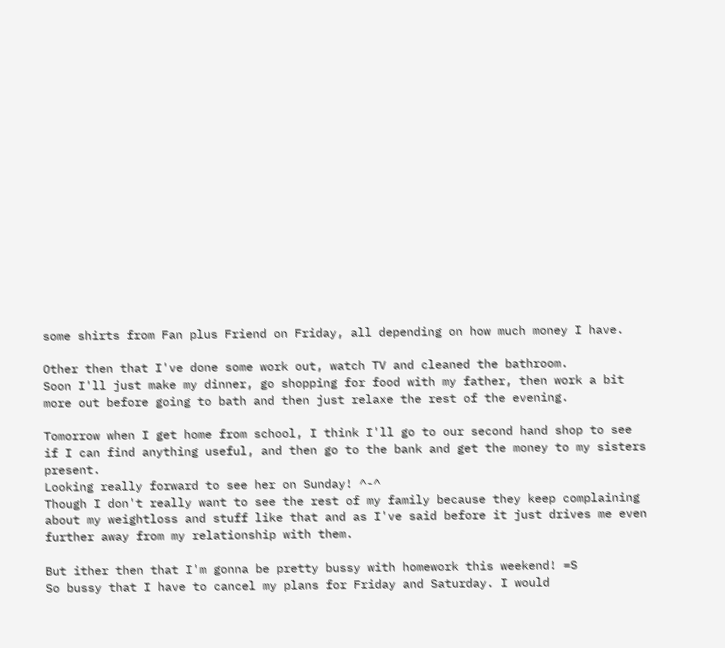some shirts from Fan plus Friend on Friday, all depending on how much money I have.

Other then that I've done some work out, watch TV and cleaned the bathroom.
Soon I'll just make my dinner, go shopping for food with my father, then work a bit more out before going to bath and then just relaxe the rest of the evening.

Tomorrow when I get home from school, I think I'll go to our second hand shop to see if I can find anything useful, and then go to the bank and get the money to my sisters present.
Looking really forward to see her on Sunday! ^-^
Though I don't really want to see the rest of my family because they keep complaining about my weightloss and stuff like that and as I've said before it just drives me even further away from my relationship with them.

But ither then that I'm gonna be pretty bussy with homework this weekend! =S
So bussy that I have to cancel my plans for Friday and Saturday. I would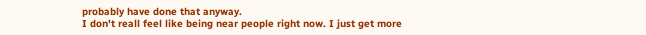probably have done that anyway.
I don't reall feel like being near people right now. I just get more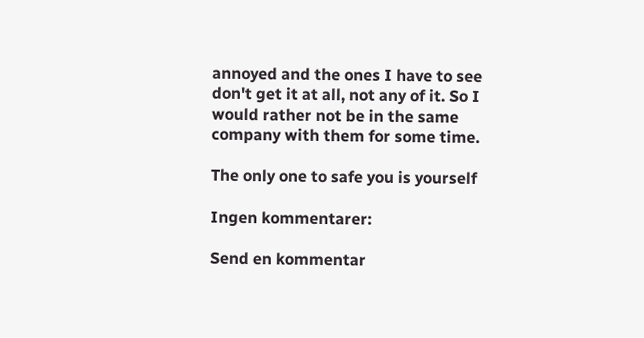annoyed and the ones I have to see don't get it at all, not any of it. So I would rather not be in the same company with them for some time.

The only one to safe you is yourself

Ingen kommentarer:

Send en kommentar